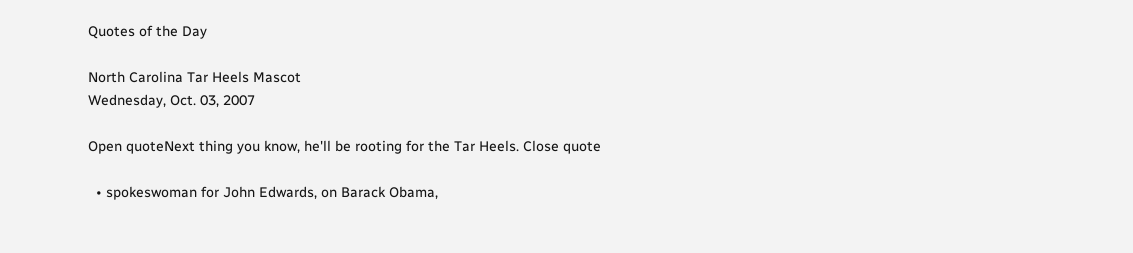Quotes of the Day

North Carolina Tar Heels Mascot
Wednesday, Oct. 03, 2007

Open quoteNext thing you know, he'll be rooting for the Tar Heels. Close quote

  • spokeswoman for John Edwards, on Barack Obama,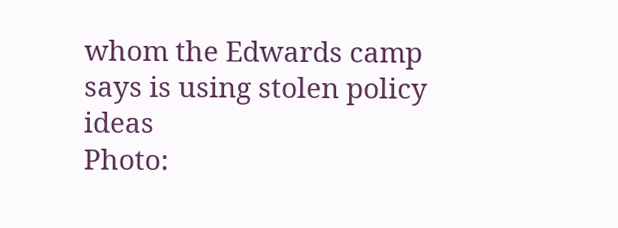whom the Edwards camp says is using stolen policy ideas
Photo: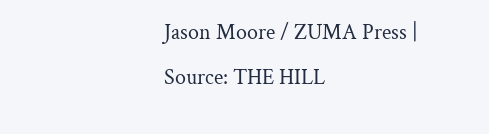Jason Moore / ZUMA Press | Source: THE HILL